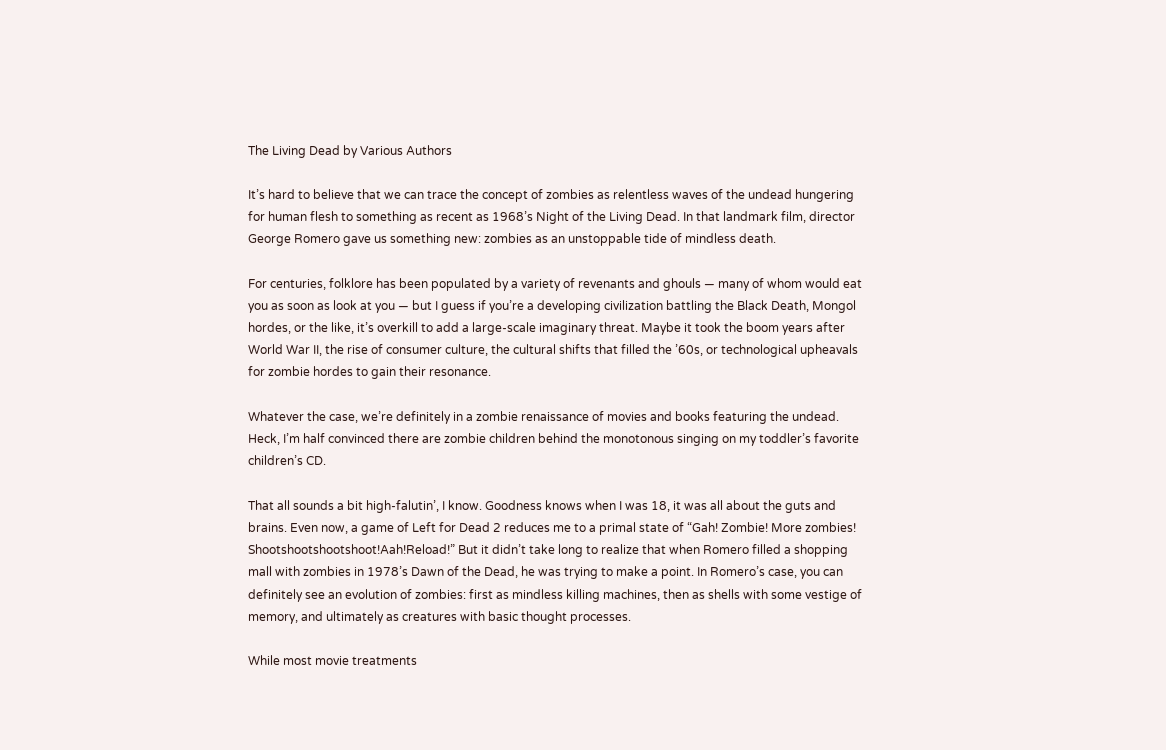The Living Dead by Various Authors

It’s hard to believe that we can trace the concept of zombies as relentless waves of the undead hungering for human flesh to something as recent as 1968’s Night of the Living Dead. In that landmark film, director George Romero gave us something new: zombies as an unstoppable tide of mindless death.

For centuries, folklore has been populated by a variety of revenants and ghouls — many of whom would eat you as soon as look at you — but I guess if you’re a developing civilization battling the Black Death, Mongol hordes, or the like, it’s overkill to add a large-scale imaginary threat. Maybe it took the boom years after World War II, the rise of consumer culture, the cultural shifts that filled the ’60s, or technological upheavals for zombie hordes to gain their resonance.

Whatever the case, we’re definitely in a zombie renaissance of movies and books featuring the undead. Heck, I’m half convinced there are zombie children behind the monotonous singing on my toddler’s favorite children’s CD.

That all sounds a bit high-falutin’, I know. Goodness knows when I was 18, it was all about the guts and brains. Even now, a game of Left for Dead 2 reduces me to a primal state of “Gah! Zombie! More zombies! Shootshootshootshoot!Aah!Reload!” But it didn’t take long to realize that when Romero filled a shopping mall with zombies in 1978’s Dawn of the Dead, he was trying to make a point. In Romero’s case, you can definitely see an evolution of zombies: first as mindless killing machines, then as shells with some vestige of memory, and ultimately as creatures with basic thought processes.

While most movie treatments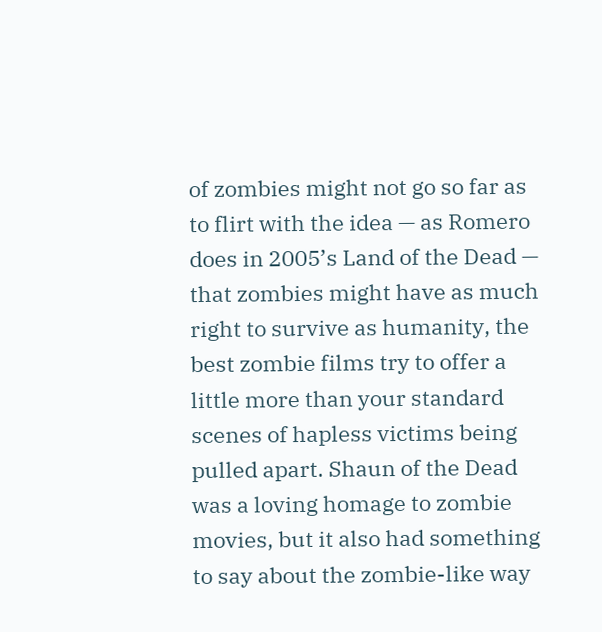of zombies might not go so far as to flirt with the idea — as Romero does in 2005’s Land of the Dead — that zombies might have as much right to survive as humanity, the best zombie films try to offer a little more than your standard scenes of hapless victims being pulled apart. Shaun of the Dead was a loving homage to zombie movies, but it also had something to say about the zombie-like way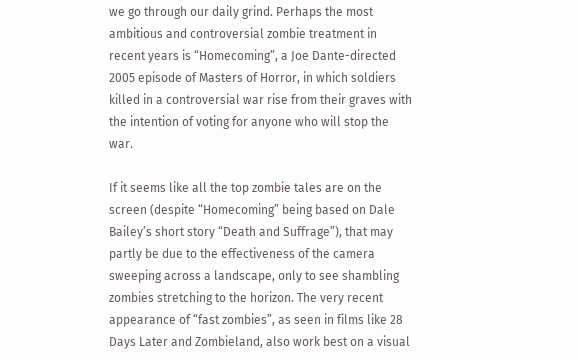we go through our daily grind. Perhaps the most ambitious and controversial zombie treatment in recent years is “Homecoming”, a Joe Dante-directed 2005 episode of Masters of Horror, in which soldiers killed in a controversial war rise from their graves with the intention of voting for anyone who will stop the war.

If it seems like all the top zombie tales are on the screen (despite “Homecoming” being based on Dale Bailey’s short story “Death and Suffrage”), that may partly be due to the effectiveness of the camera sweeping across a landscape, only to see shambling zombies stretching to the horizon. The very recent appearance of “fast zombies”, as seen in films like 28 Days Later and Zombieland, also work best on a visual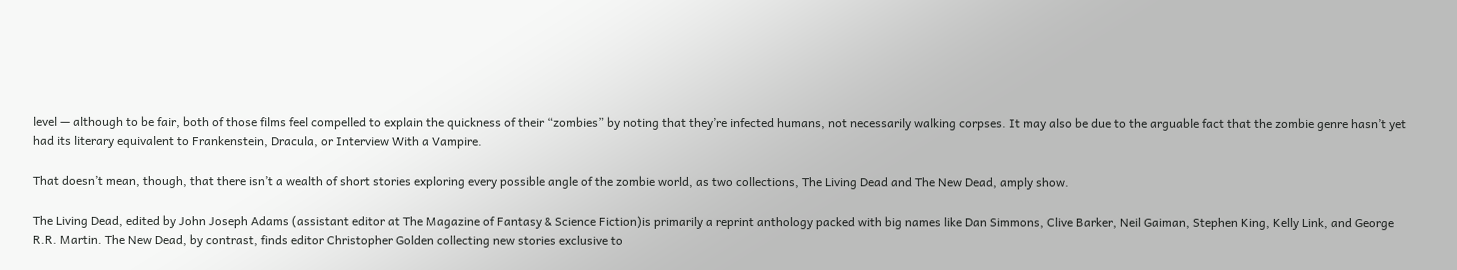level — although to be fair, both of those films feel compelled to explain the quickness of their “zombies” by noting that they’re infected humans, not necessarily walking corpses. It may also be due to the arguable fact that the zombie genre hasn’t yet had its literary equivalent to Frankenstein, Dracula, or Interview With a Vampire.

That doesn’t mean, though, that there isn’t a wealth of short stories exploring every possible angle of the zombie world, as two collections, The Living Dead and The New Dead, amply show.

The Living Dead, edited by John Joseph Adams (assistant editor at The Magazine of Fantasy & Science Fiction)is primarily a reprint anthology packed with big names like Dan Simmons, Clive Barker, Neil Gaiman, Stephen King, Kelly Link, and George R.R. Martin. The New Dead, by contrast, finds editor Christopher Golden collecting new stories exclusive to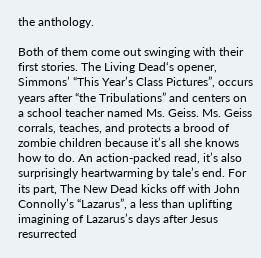the anthology.

Both of them come out swinging with their first stories. The Living Dead‘s opener, Simmons’ “This Year’s Class Pictures”, occurs years after “the Tribulations” and centers on a school teacher named Ms. Geiss. Ms. Geiss corrals, teaches, and protects a brood of zombie children because it’s all she knows how to do. An action-packed read, it’s also surprisingly heartwarming by tale’s end. For its part, The New Dead kicks off with John Connolly’s “Lazarus”, a less than uplifting imagining of Lazarus’s days after Jesus resurrected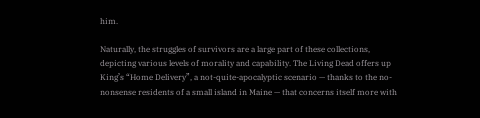him.

Naturally, the struggles of survivors are a large part of these collections, depicting various levels of morality and capability. The Living Dead offers up King’s “Home Delivery”, a not-quite-apocalyptic scenario — thanks to the no-nonsense residents of a small island in Maine — that concerns itself more with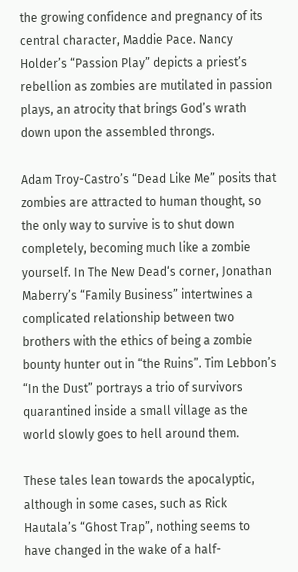the growing confidence and pregnancy of its central character, Maddie Pace. Nancy Holder’s “Passion Play” depicts a priest’s rebellion as zombies are mutilated in passion plays, an atrocity that brings God’s wrath down upon the assembled throngs.

Adam Troy-Castro’s “Dead Like Me” posits that zombies are attracted to human thought, so the only way to survive is to shut down completely, becoming much like a zombie yourself. In The New Dead‘s corner, Jonathan Maberry’s “Family Business” intertwines a complicated relationship between two brothers with the ethics of being a zombie bounty hunter out in “the Ruins”. Tim Lebbon’s “In the Dust” portrays a trio of survivors quarantined inside a small village as the world slowly goes to hell around them.

These tales lean towards the apocalyptic, although in some cases, such as Rick Hautala’s “Ghost Trap”, nothing seems to have changed in the wake of a half-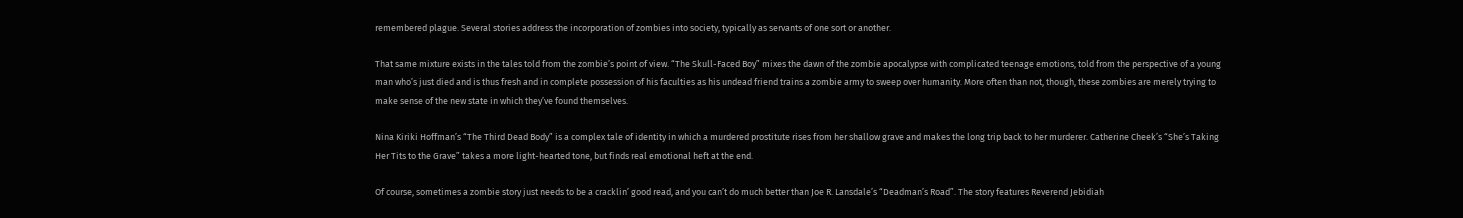remembered plague. Several stories address the incorporation of zombies into society, typically as servants of one sort or another.

That same mixture exists in the tales told from the zombie’s point of view. “The Skull-Faced Boy” mixes the dawn of the zombie apocalypse with complicated teenage emotions, told from the perspective of a young man who’s just died and is thus fresh and in complete possession of his faculties as his undead friend trains a zombie army to sweep over humanity. More often than not, though, these zombies are merely trying to make sense of the new state in which they’ve found themselves.

Nina Kiriki Hoffman’s “The Third Dead Body” is a complex tale of identity in which a murdered prostitute rises from her shallow grave and makes the long trip back to her murderer. Catherine Cheek’s “She’s Taking Her Tits to the Grave” takes a more light-hearted tone, but finds real emotional heft at the end.

Of course, sometimes a zombie story just needs to be a cracklin’ good read, and you can’t do much better than Joe R. Lansdale’s “Deadman’s Road”. The story features Reverend Jebidiah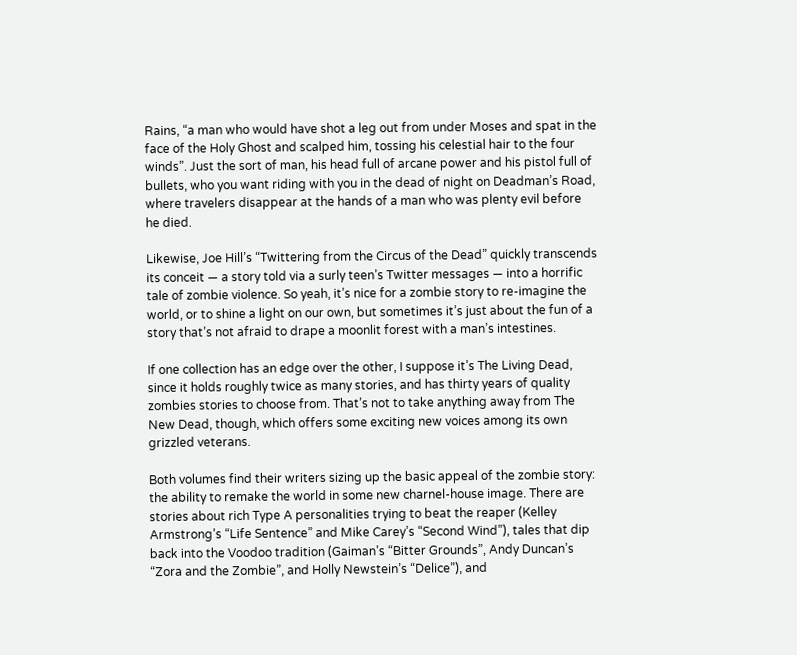Rains, “a man who would have shot a leg out from under Moses and spat in the face of the Holy Ghost and scalped him, tossing his celestial hair to the four winds”. Just the sort of man, his head full of arcane power and his pistol full of bullets, who you want riding with you in the dead of night on Deadman’s Road, where travelers disappear at the hands of a man who was plenty evil before he died.

Likewise, Joe Hill’s “Twittering from the Circus of the Dead” quickly transcends its conceit — a story told via a surly teen’s Twitter messages — into a horrific tale of zombie violence. So yeah, it’s nice for a zombie story to re-imagine the world, or to shine a light on our own, but sometimes it’s just about the fun of a story that’s not afraid to drape a moonlit forest with a man’s intestines.

If one collection has an edge over the other, I suppose it’s The Living Dead, since it holds roughly twice as many stories, and has thirty years of quality zombies stories to choose from. That’s not to take anything away from The New Dead, though, which offers some exciting new voices among its own grizzled veterans.

Both volumes find their writers sizing up the basic appeal of the zombie story: the ability to remake the world in some new charnel-house image. There are stories about rich Type A personalities trying to beat the reaper (Kelley Armstrong’s “Life Sentence” and Mike Carey’s “Second Wind”), tales that dip back into the Voodoo tradition (Gaiman’s “Bitter Grounds”, Andy Duncan’s “Zora and the Zombie”, and Holly Newstein’s “Delice”), and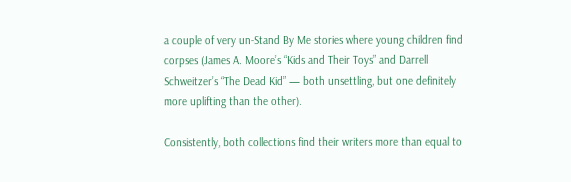a couple of very un-Stand By Me stories where young children find corpses (James A. Moore’s “Kids and Their Toys” and Darrell Schweitzer’s “The Dead Kid” — both unsettling, but one definitely more uplifting than the other).

Consistently, both collections find their writers more than equal to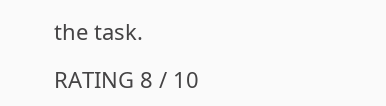the task.

RATING 8 / 10